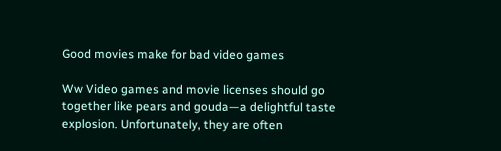Good movies make for bad video games

Ww Video games and movie licenses should go together like pears and gouda—a delightful taste explosion. Unfortunately, they are often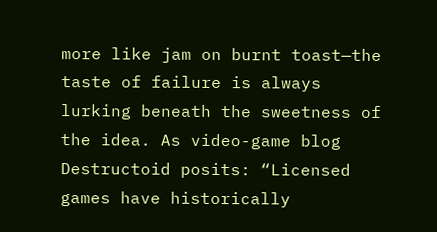more like jam on burnt toast—the taste of failure is always lurking beneath the sweetness of the idea. As video-game blog Destructoid posits: “Licensed games have historically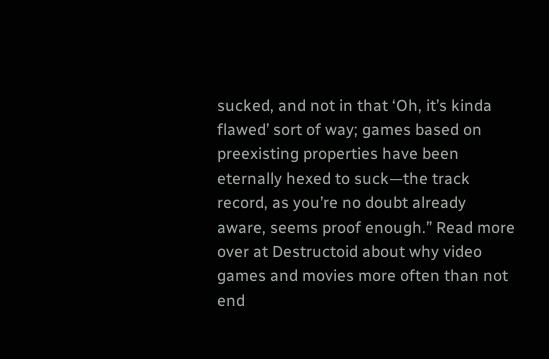sucked, and not in that ‘Oh, it’s kinda flawed’ sort of way; games based on preexisting properties have been eternally hexed to suck—the track record, as you’re no doubt already aware, seems proof enough.” Read more over at Destructoid about why video games and movies more often than not end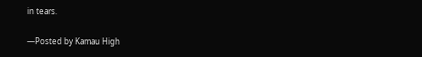in tears.

—Posted by Kamau High